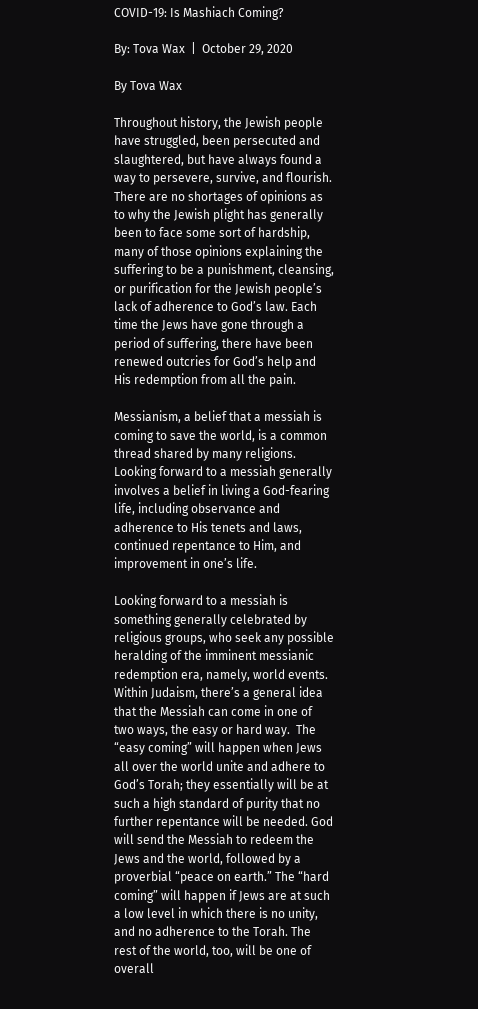COVID-19: Is Mashiach Coming?

By: Tova Wax  |  October 29, 2020

By Tova Wax

Throughout history, the Jewish people have struggled, been persecuted and slaughtered, but have always found a way to persevere, survive, and flourish. There are no shortages of opinions as to why the Jewish plight has generally been to face some sort of hardship, many of those opinions explaining the suffering to be a punishment, cleansing, or purification for the Jewish people’s lack of adherence to God’s law. Each time the Jews have gone through a period of suffering, there have been renewed outcries for God’s help and His redemption from all the pain.

Messianism, a belief that a messiah is coming to save the world, is a common thread shared by many religions. Looking forward to a messiah generally involves a belief in living a God-fearing life, including observance and adherence to His tenets and laws, continued repentance to Him, and improvement in one’s life.

Looking forward to a messiah is something generally celebrated by religious groups, who seek any possible heralding of the imminent messianic redemption era, namely, world events. Within Judaism, there’s a general idea that the Messiah can come in one of two ways, the easy or hard way.  The “easy coming” will happen when Jews all over the world unite and adhere to God’s Torah; they essentially will be at such a high standard of purity that no further repentance will be needed. God will send the Messiah to redeem the Jews and the world, followed by a proverbial “peace on earth.” The “hard coming” will happen if Jews are at such a low level in which there is no unity, and no adherence to the Torah. The rest of the world, too, will be one of overall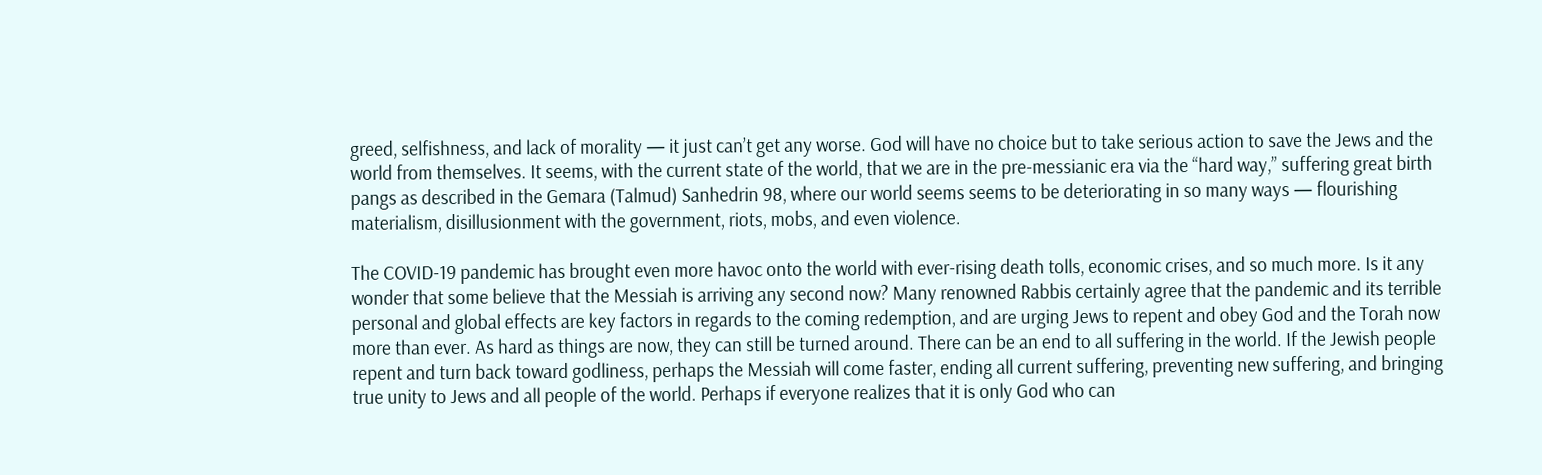greed, selfishness, and lack of morality — it just can’t get any worse. God will have no choice but to take serious action to save the Jews and the world from themselves. It seems, with the current state of the world, that we are in the pre-messianic era via the “hard way,” suffering great birth pangs as described in the Gemara (Talmud) Sanhedrin 98, where our world seems seems to be deteriorating in so many ways — flourishing materialism, disillusionment with the government, riots, mobs, and even violence.

The COVID-19 pandemic has brought even more havoc onto the world with ever-rising death tolls, economic crises, and so much more. Is it any wonder that some believe that the Messiah is arriving any second now? Many renowned Rabbis certainly agree that the pandemic and its terrible personal and global effects are key factors in regards to the coming redemption, and are urging Jews to repent and obey God and the Torah now more than ever. As hard as things are now, they can still be turned around. There can be an end to all suffering in the world. If the Jewish people repent and turn back toward godliness, perhaps the Messiah will come faster, ending all current suffering, preventing new suffering, and bringing true unity to Jews and all people of the world. Perhaps if everyone realizes that it is only God who can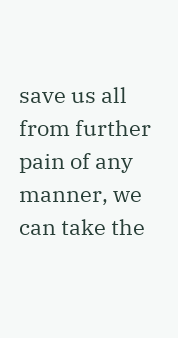save us all from further pain of any manner, we can take the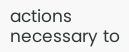actions necessary to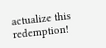actualize this redemption!